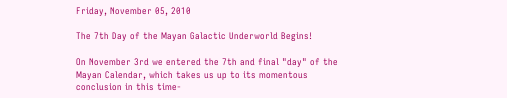Friday, November 05, 2010

The 7th Day of the Mayan Galactic Underworld Begins!

On November 3rd we entered the 7th and final "day" of the Mayan Calendar, which takes us up to its momentous conclusion in this time-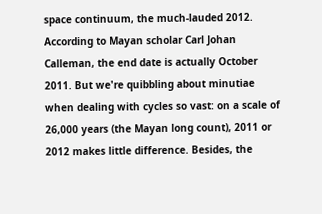space continuum, the much-lauded 2012. According to Mayan scholar Carl Johan Calleman, the end date is actually October 2011. But we're quibbling about minutiae when dealing with cycles so vast: on a scale of 26,000 years (the Mayan long count), 2011 or 2012 makes little difference. Besides, the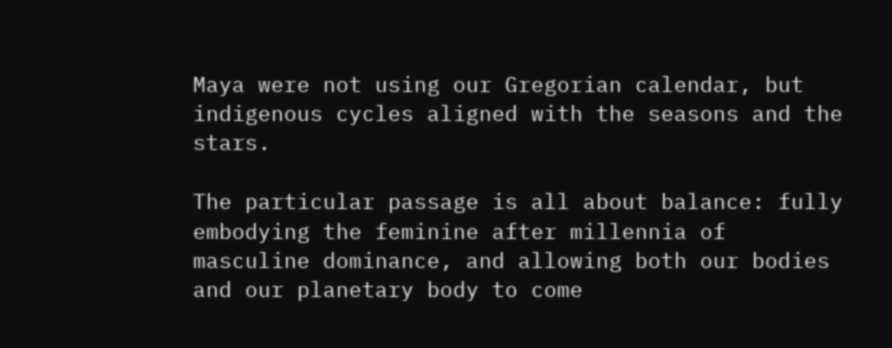Maya were not using our Gregorian calendar, but indigenous cycles aligned with the seasons and the stars.

The particular passage is all about balance: fully embodying the feminine after millennia of masculine dominance, and allowing both our bodies and our planetary body to come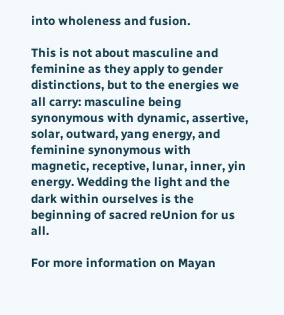into wholeness and fusion.

This is not about masculine and feminine as they apply to gender distinctions, but to the energies we all carry: masculine being synonymous with dynamic, assertive, solar, outward, yang energy, and feminine synonymous with magnetic, receptive, lunar, inner, yin energy. Wedding the light and the dark within ourselves is the beginning of sacred reUnion for us all.

For more information on Mayan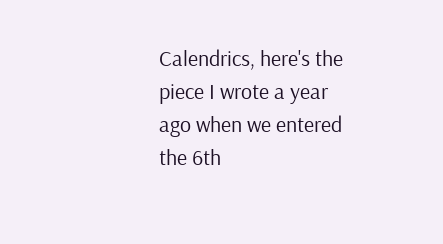Calendrics, here's the piece I wrote a year ago when we entered the 6th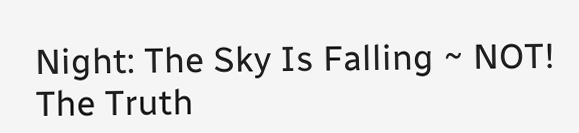Night: The Sky Is Falling ~ NOT! The Truth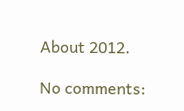About 2012.

No comments: